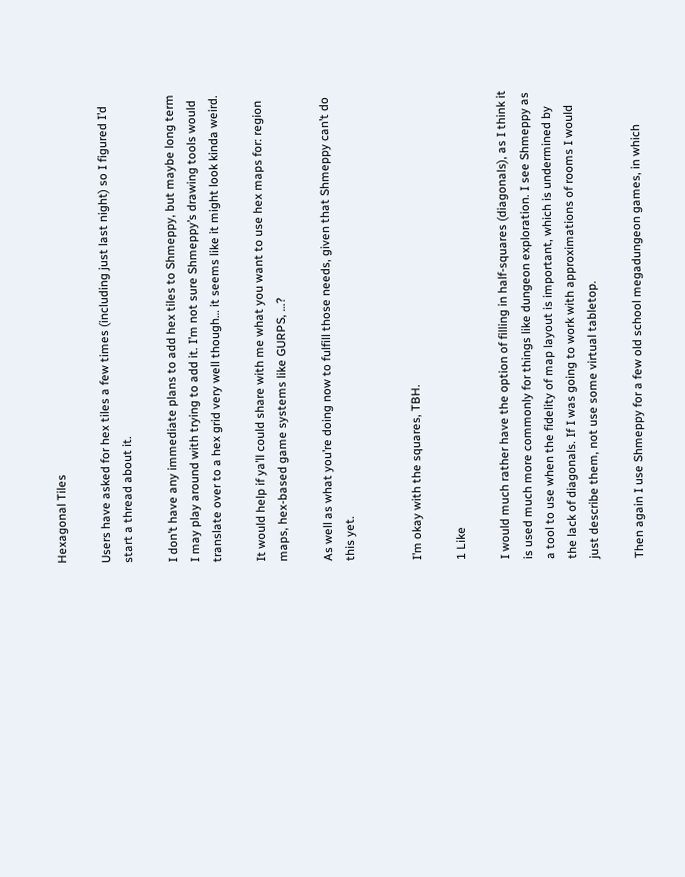Hexagonal Tiles

Users have asked for hex tiles a few times (including just last night) so I figured I’d start a thread about it.

I don’t have any immediate plans to add hex tiles to Shmeppy, but maybe long term I may play around with trying to add it. I’m not sure Shmeppy’s drawing tools would translate over to a hex grid very well though… it seems like it might look kinda weird.

It would help if ya’ll could share with me what you want to use hex maps for: region maps, hex-based game systems like GURPS, …?

As well as what you’re doing now to fulfill those needs, given that Shmeppy can’t do this yet.


I’m okay with the squares, TBH.

1 Like

I would much rather have the option of filling in half-squares (diagonals), as I think it is used much more commonly for things like dungeon exploration. I see Shmeppy as a tool to use when the fidelity of map layout is important, which is undermined by the lack of diagonals. If I was going to work with approximations of rooms I would just describe them, not use some virtual tabletop.

Then again I use Shmeppy for a few old school megadungeon games, in which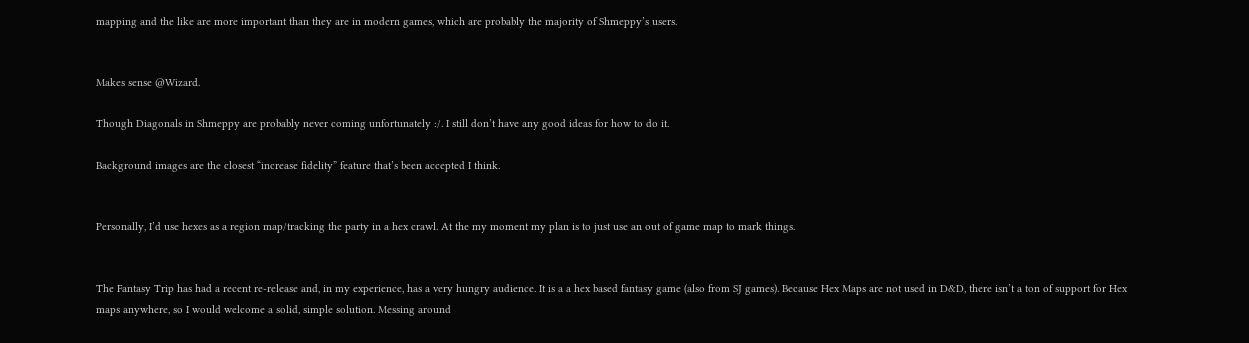mapping and the like are more important than they are in modern games, which are probably the majority of Shmeppy’s users.


Makes sense @Wizard.

Though Diagonals in Shmeppy are probably never coming unfortunately :/. I still don’t have any good ideas for how to do it.

Background images are the closest “increase fidelity” feature that’s been accepted I think.


Personally, I’d use hexes as a region map/tracking the party in a hex crawl. At the my moment my plan is to just use an out of game map to mark things.


The Fantasy Trip has had a recent re-release and, in my experience, has a very hungry audience. It is a a hex based fantasy game (also from SJ games). Because Hex Maps are not used in D&D, there isn’t a ton of support for Hex maps anywhere, so I would welcome a solid, simple solution. Messing around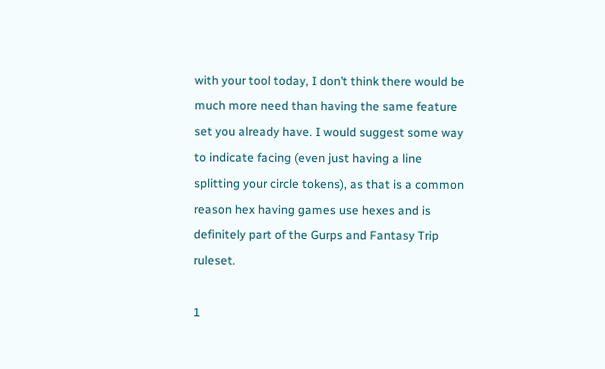with your tool today, I don’t think there would be much more need than having the same feature set you already have. I would suggest some way to indicate facing (even just having a line splitting your circle tokens), as that is a common reason hex having games use hexes and is definitely part of the Gurps and Fantasy Trip ruleset.

1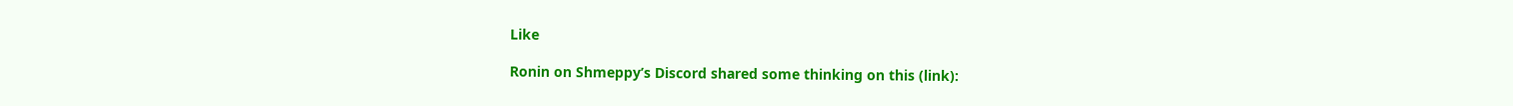Like

Ronin on Shmeppy’s Discord shared some thinking on this (link):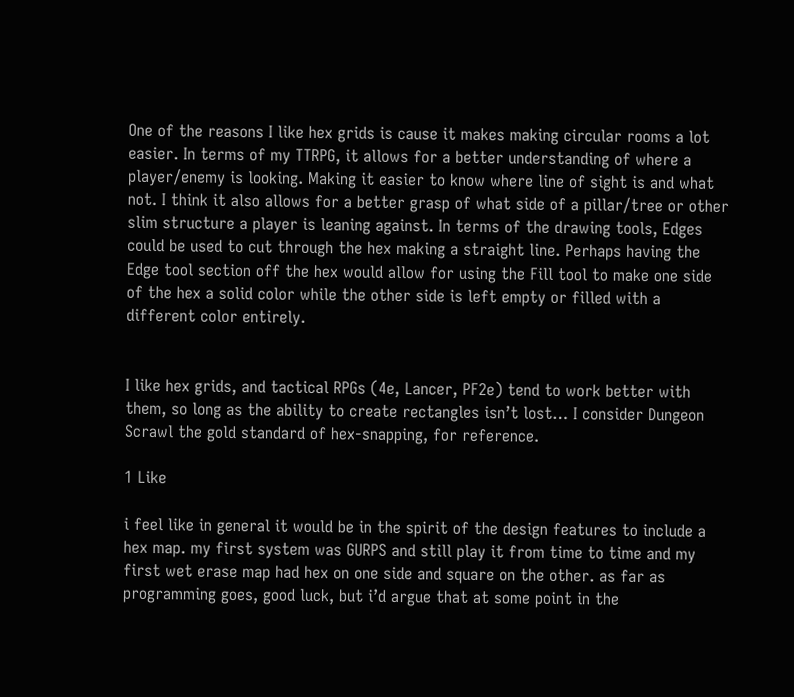One of the reasons I like hex grids is cause it makes making circular rooms a lot easier. In terms of my TTRPG, it allows for a better understanding of where a player/enemy is looking. Making it easier to know where line of sight is and what not. I think it also allows for a better grasp of what side of a pillar/tree or other slim structure a player is leaning against. In terms of the drawing tools, Edges could be used to cut through the hex making a straight line. Perhaps having the Edge tool section off the hex would allow for using the Fill tool to make one side of the hex a solid color while the other side is left empty or filled with a different color entirely.


I like hex grids, and tactical RPGs (4e, Lancer, PF2e) tend to work better with them, so long as the ability to create rectangles isn’t lost… I consider Dungeon Scrawl the gold standard of hex-snapping, for reference.

1 Like

i feel like in general it would be in the spirit of the design features to include a hex map. my first system was GURPS and still play it from time to time and my first wet erase map had hex on one side and square on the other. as far as programming goes, good luck, but i’d argue that at some point in the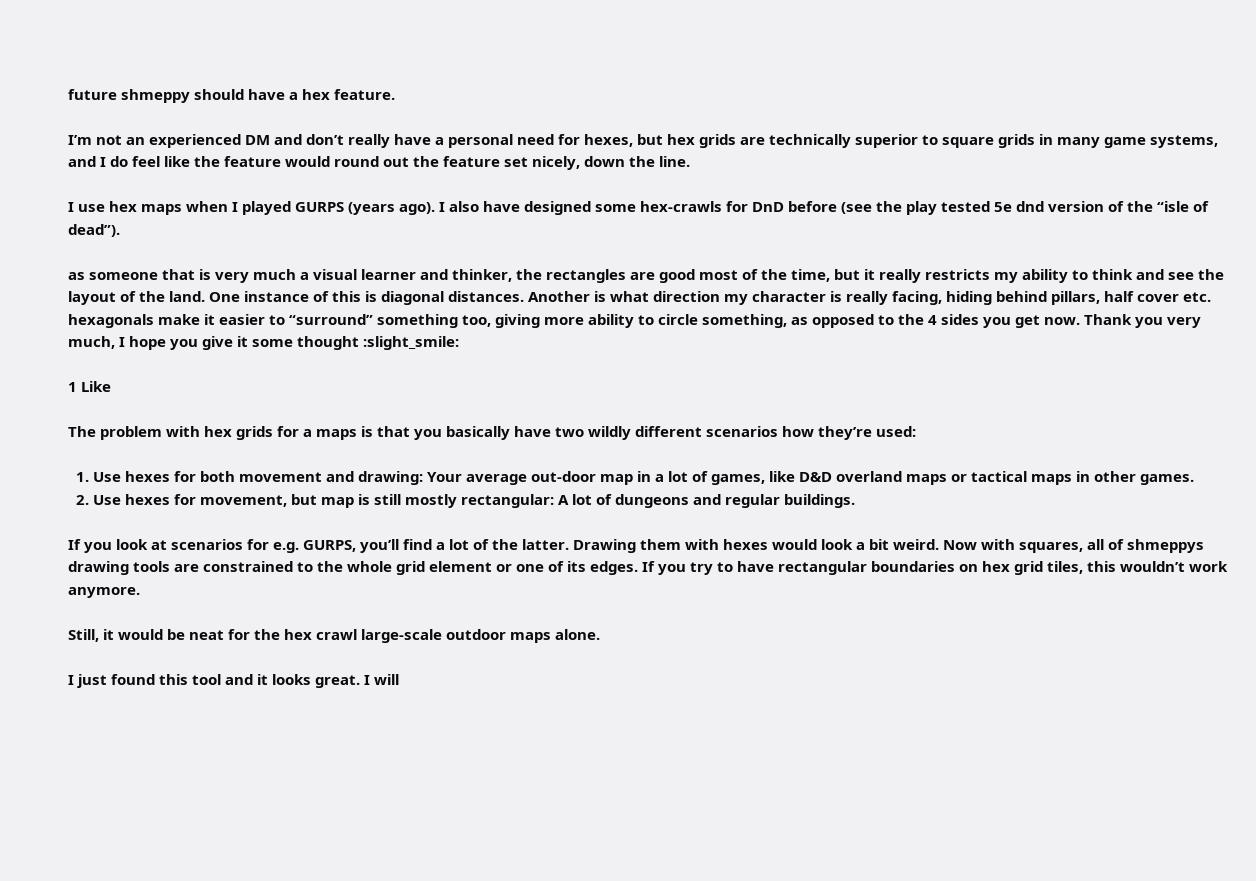future shmeppy should have a hex feature.

I’m not an experienced DM and don’t really have a personal need for hexes, but hex grids are technically superior to square grids in many game systems, and I do feel like the feature would round out the feature set nicely, down the line.

I use hex maps when I played GURPS (years ago). I also have designed some hex-crawls for DnD before (see the play tested 5e dnd version of the “isle of dead”).

as someone that is very much a visual learner and thinker, the rectangles are good most of the time, but it really restricts my ability to think and see the layout of the land. One instance of this is diagonal distances. Another is what direction my character is really facing, hiding behind pillars, half cover etc. hexagonals make it easier to “surround” something too, giving more ability to circle something, as opposed to the 4 sides you get now. Thank you very much, I hope you give it some thought :slight_smile:

1 Like

The problem with hex grids for a maps is that you basically have two wildly different scenarios how they’re used:

  1. Use hexes for both movement and drawing: Your average out-door map in a lot of games, like D&D overland maps or tactical maps in other games.
  2. Use hexes for movement, but map is still mostly rectangular: A lot of dungeons and regular buildings.

If you look at scenarios for e.g. GURPS, you’ll find a lot of the latter. Drawing them with hexes would look a bit weird. Now with squares, all of shmeppys drawing tools are constrained to the whole grid element or one of its edges. If you try to have rectangular boundaries on hex grid tiles, this wouldn’t work anymore.

Still, it would be neat for the hex crawl large-scale outdoor maps alone.

I just found this tool and it looks great. I will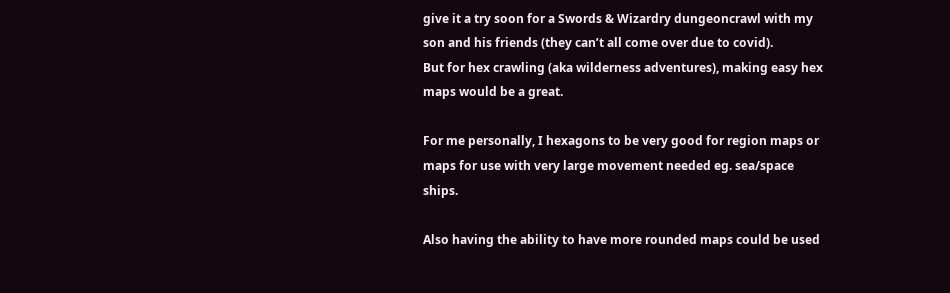give it a try soon for a Swords & Wizardry dungeoncrawl with my son and his friends (they can’t all come over due to covid).
But for hex crawling (aka wilderness adventures), making easy hex maps would be a great.

For me personally, I hexagons to be very good for region maps or maps for use with very large movement needed eg. sea/space ships.

Also having the ability to have more rounded maps could be used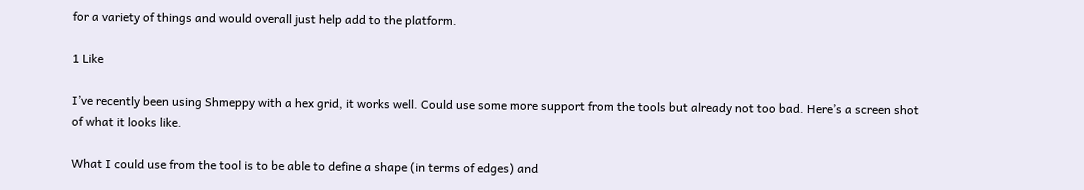for a variety of things and would overall just help add to the platform.

1 Like

I’ve recently been using Shmeppy with a hex grid, it works well. Could use some more support from the tools but already not too bad. Here’s a screen shot of what it looks like.

What I could use from the tool is to be able to define a shape (in terms of edges) and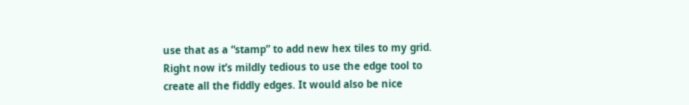use that as a “stamp” to add new hex tiles to my grid. Right now it’s mildly tedious to use the edge tool to create all the fiddly edges. It would also be nice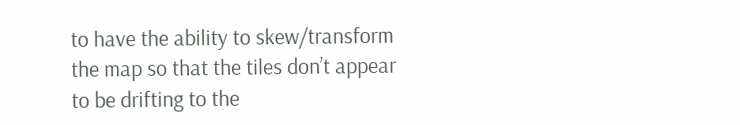to have the ability to skew/transform the map so that the tiles don’t appear to be drifting to the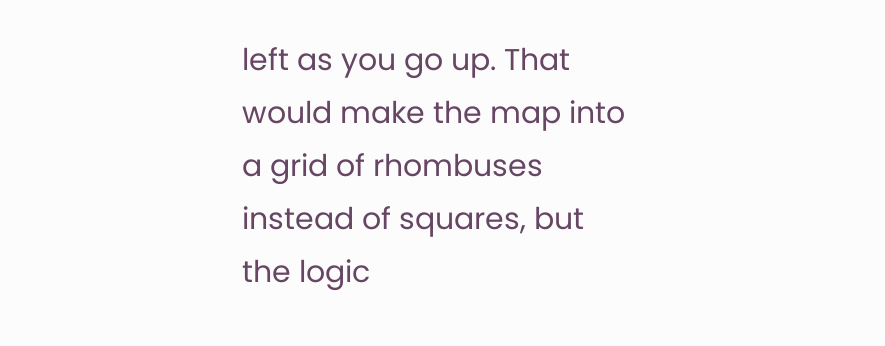left as you go up. That would make the map into a grid of rhombuses instead of squares, but the logic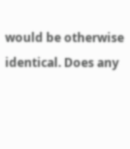would be otherwise identical. Does any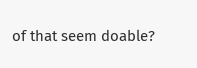of that seem doable?